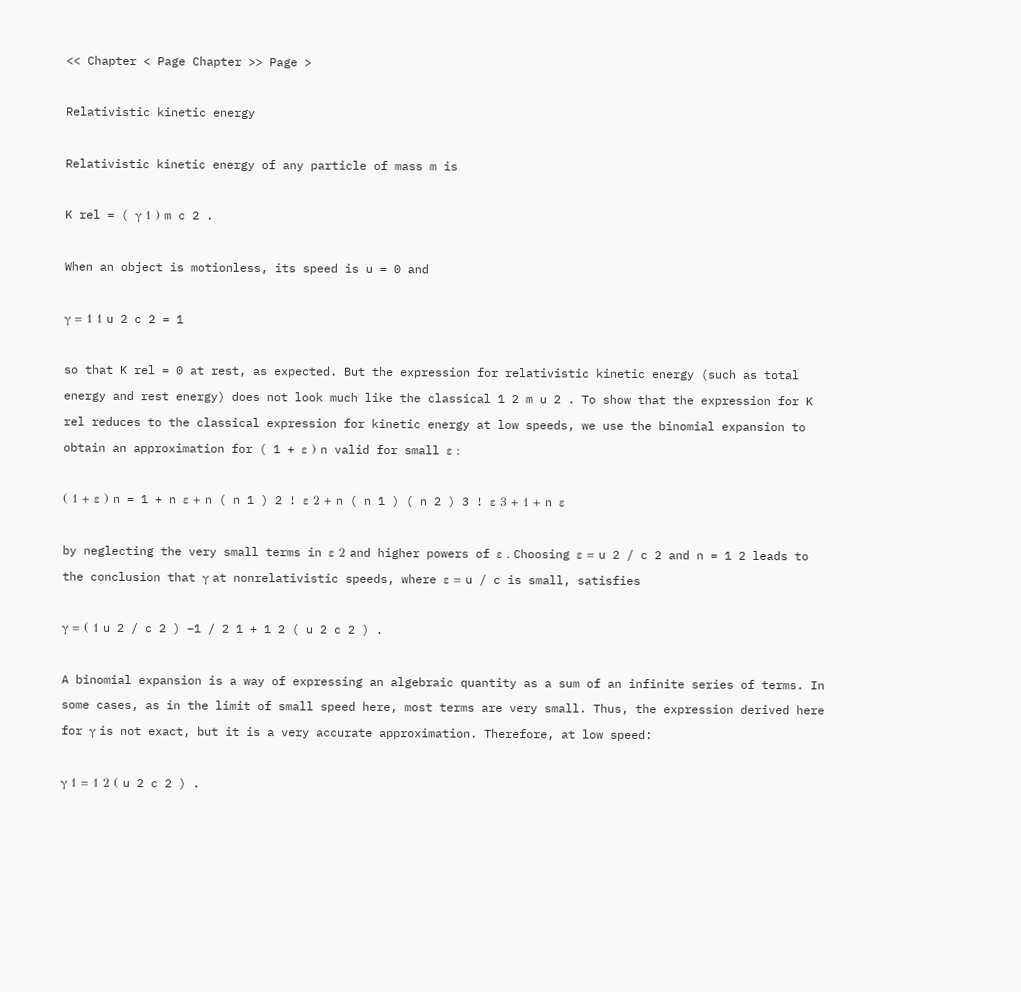<< Chapter < Page Chapter >> Page >

Relativistic kinetic energy

Relativistic kinetic energy of any particle of mass m is

K rel = ( γ 1 ) m c 2 .

When an object is motionless, its speed is u = 0 and

γ = 1 1 u 2 c 2 = 1

so that K rel = 0 at rest, as expected. But the expression for relativistic kinetic energy (such as total energy and rest energy) does not look much like the classical 1 2 m u 2 . To show that the expression for K rel reduces to the classical expression for kinetic energy at low speeds, we use the binomial expansion to obtain an approximation for ( 1 + ε ) n valid for small ε :

( 1 + ε ) n = 1 + n ε + n ( n 1 ) 2 ! ε 2 + n ( n 1 ) ( n 2 ) 3 ! ε 3 + 1 + n ε

by neglecting the very small terms in ε 2 and higher powers of ε . Choosing ε = u 2 / c 2 and n = 1 2 leads to the conclusion that γ at nonrelativistic speeds, where ε = u / c is small, satisfies

γ = ( 1 u 2 / c 2 ) −1 / 2 1 + 1 2 ( u 2 c 2 ) .

A binomial expansion is a way of expressing an algebraic quantity as a sum of an infinite series of terms. In some cases, as in the limit of small speed here, most terms are very small. Thus, the expression derived here for γ is not exact, but it is a very accurate approximation. Therefore, at low speed:

γ 1 = 1 2 ( u 2 c 2 ) .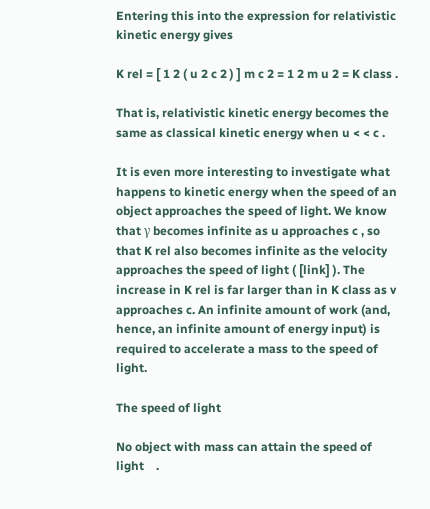Entering this into the expression for relativistic kinetic energy gives

K rel = [ 1 2 ( u 2 c 2 ) ] m c 2 = 1 2 m u 2 = K class .

That is, relativistic kinetic energy becomes the same as classical kinetic energy when u < < c .

It is even more interesting to investigate what happens to kinetic energy when the speed of an object approaches the speed of light. We know that γ becomes infinite as u approaches c , so that K rel also becomes infinite as the velocity approaches the speed of light ( [link] ). The increase in K rel is far larger than in K class as v approaches c. An infinite amount of work (and, hence, an infinite amount of energy input) is required to accelerate a mass to the speed of light.

The speed of light

No object with mass can attain the speed of light    .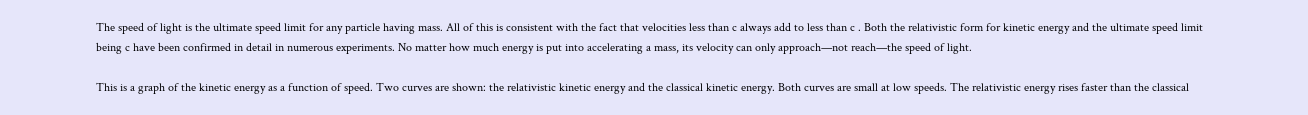The speed of light is the ultimate speed limit for any particle having mass. All of this is consistent with the fact that velocities less than c always add to less than c . Both the relativistic form for kinetic energy and the ultimate speed limit being c have been confirmed in detail in numerous experiments. No matter how much energy is put into accelerating a mass, its velocity can only approach—not reach—the speed of light.

This is a graph of the kinetic energy as a function of speed. Two curves are shown: the relativistic kinetic energy and the classical kinetic energy. Both curves are small at low speeds. The relativistic energy rises faster than the classical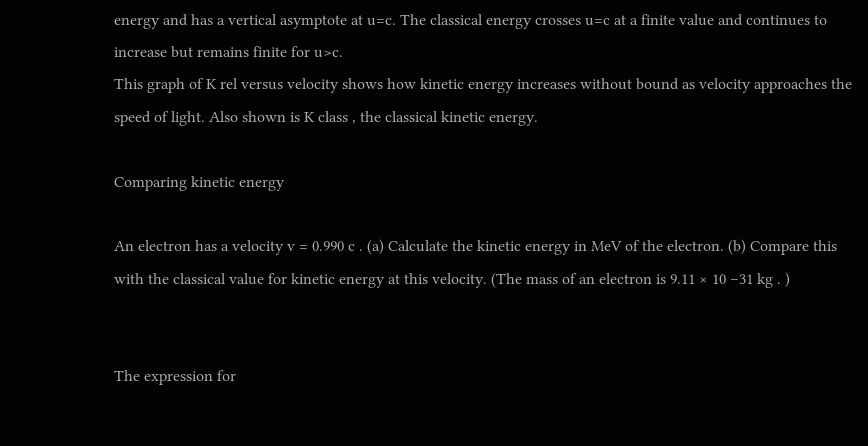energy and has a vertical asymptote at u=c. The classical energy crosses u=c at a finite value and continues to increase but remains finite for u>c.
This graph of K rel versus velocity shows how kinetic energy increases without bound as velocity approaches the speed of light. Also shown is K class , the classical kinetic energy.

Comparing kinetic energy

An electron has a velocity v = 0.990 c . (a) Calculate the kinetic energy in MeV of the electron. (b) Compare this with the classical value for kinetic energy at this velocity. (The mass of an electron is 9.11 × 10 −31 kg . )


The expression for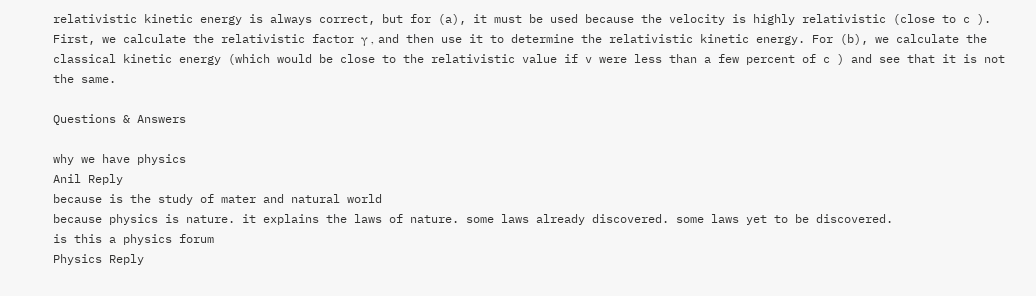relativistic kinetic energy is always correct, but for (a), it must be used because the velocity is highly relativistic (close to c ). First, we calculate the relativistic factor γ , and then use it to determine the relativistic kinetic energy. For (b), we calculate the classical kinetic energy (which would be close to the relativistic value if v were less than a few percent of c ) and see that it is not the same.

Questions & Answers

why we have physics
Anil Reply
because is the study of mater and natural world
because physics is nature. it explains the laws of nature. some laws already discovered. some laws yet to be discovered.
is this a physics forum
Physics Reply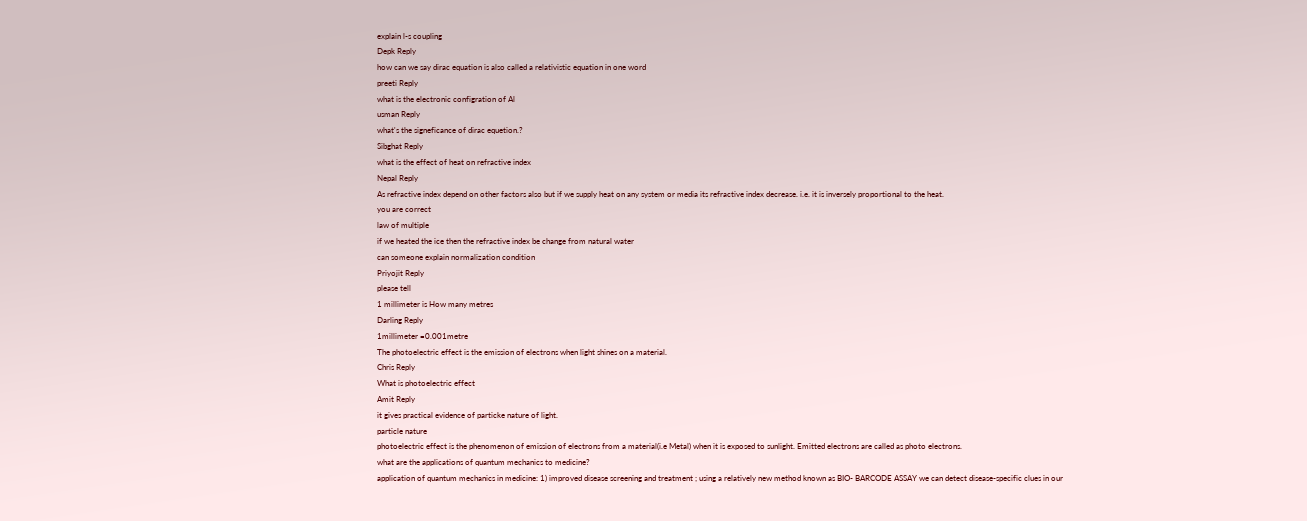explain l-s coupling
Depk Reply
how can we say dirac equation is also called a relativistic equation in one word
preeti Reply
what is the electronic configration of Al
usman Reply
what's the signeficance of dirac equetion.?
Sibghat Reply
what is the effect of heat on refractive index
Nepal Reply
As refractive index depend on other factors also but if we supply heat on any system or media its refractive index decrease. i.e. it is inversely proportional to the heat.
you are correct
law of multiple
if we heated the ice then the refractive index be change from natural water
can someone explain normalization condition
Priyojit Reply
please tell
1 millimeter is How many metres
Darling Reply
1millimeter =0.001metre
The photoelectric effect is the emission of electrons when light shines on a material.
Chris Reply
What is photoelectric effect
Amit Reply
it gives practical evidence of particke nature of light.
particle nature
photoelectric effect is the phenomenon of emission of electrons from a material(i.e Metal) when it is exposed to sunlight. Emitted electrons are called as photo electrons.
what are the applications of quantum mechanics to medicine?
application of quantum mechanics in medicine: 1) improved disease screening and treatment ; using a relatively new method known as BIO- BARCODE ASSAY we can detect disease-specific clues in our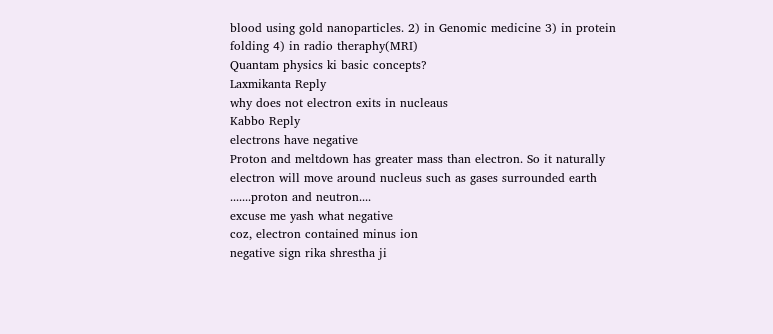blood using gold nanoparticles. 2) in Genomic medicine 3) in protein folding 4) in radio theraphy(MRI)
Quantam physics ki basic concepts?
Laxmikanta Reply
why does not electron exits in nucleaus
Kabbo Reply
electrons have negative
Proton and meltdown has greater mass than electron. So it naturally electron will move around nucleus such as gases surrounded earth
.......proton and neutron....
excuse me yash what negative
coz, electron contained minus ion
negative sign rika shrestha ji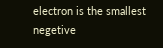electron is the smallest negetive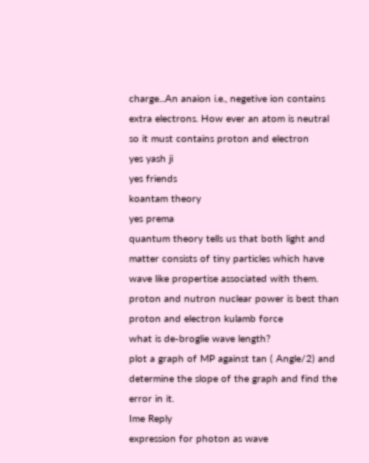charge...An anaion i.e., negetive ion contains extra electrons. How ever an atom is neutral so it must contains proton and electron
yes yash ji
yes friends
koantam theory
yes prema
quantum theory tells us that both light and matter consists of tiny particles which have wave like propertise associated with them.
proton and nutron nuclear power is best than proton and electron kulamb force
what is de-broglie wave length?
plot a graph of MP against tan ( Angle/2) and determine the slope of the graph and find the error in it.
Ime Reply
expression for photon as wave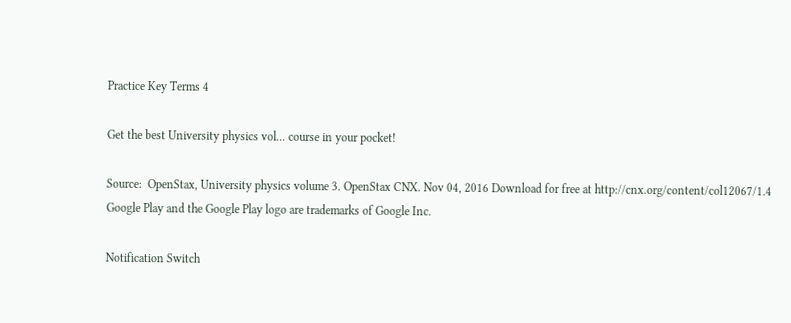Practice Key Terms 4

Get the best University physics vol... course in your pocket!

Source:  OpenStax, University physics volume 3. OpenStax CNX. Nov 04, 2016 Download for free at http://cnx.org/content/col12067/1.4
Google Play and the Google Play logo are trademarks of Google Inc.

Notification Switch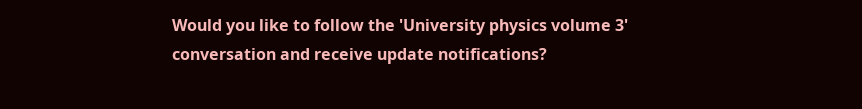Would you like to follow the 'University physics volume 3' conversation and receive update notifications?